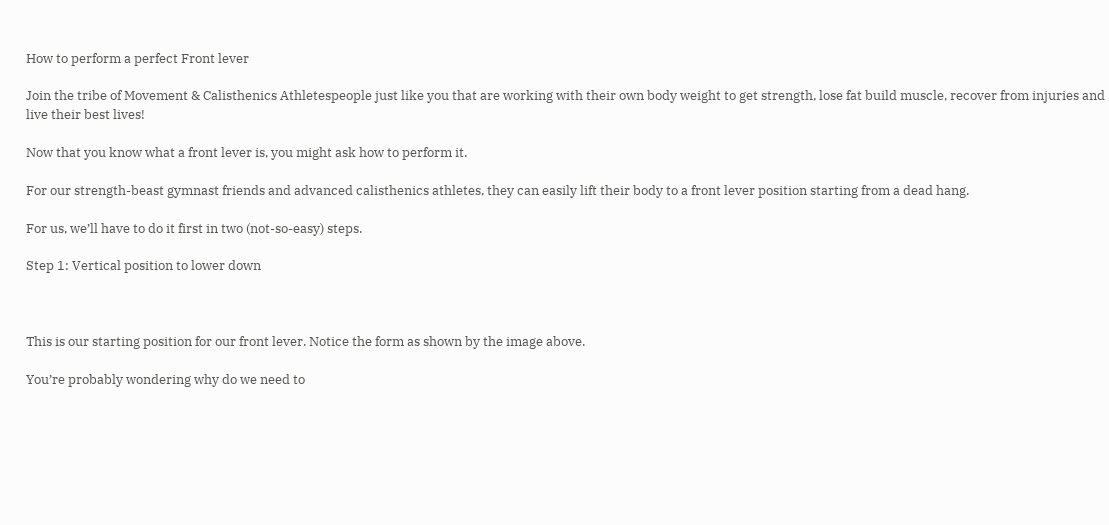How to perform a perfect Front lever

Join the tribe of Movement & Calisthenics Athletespeople just like you that are working with their own body weight to get strength, lose fat build muscle, recover from injuries and live their best lives!

Now that you know what a front lever is, you might ask how to perform it.

For our strength-beast gymnast friends and advanced calisthenics athletes, they can easily lift their body to a front lever position starting from a dead hang.

For us, we’ll have to do it first in two (not-so-easy) steps.

Step 1: Vertical position to lower down



This is our starting position for our front lever. Notice the form as shown by the image above.

You’re probably wondering why do we need to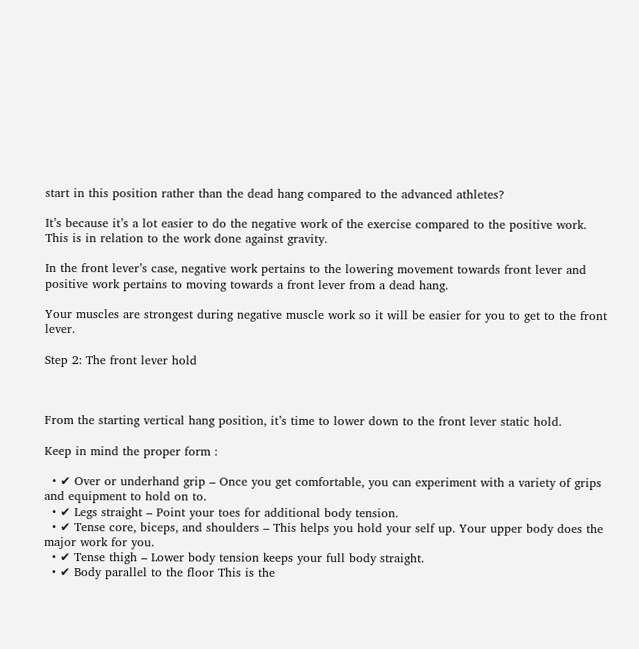start in this position rather than the dead hang compared to the advanced athletes?

It’s because it’s a lot easier to do the negative work of the exercise compared to the positive work. This is in relation to the work done against gravity.

In the front lever’s case, negative work pertains to the lowering movement towards front lever and positive work pertains to moving towards a front lever from a dead hang.

Your muscles are strongest during negative muscle work so it will be easier for you to get to the front lever.

Step 2: The front lever hold



From the starting vertical hang position, it’s time to lower down to the front lever static hold.

Keep in mind the proper form :

  • ✔ Over or underhand grip – Once you get comfortable, you can experiment with a variety of grips and equipment to hold on to.
  • ✔ Legs straight – Point your toes for additional body tension.
  • ✔ Tense core, biceps, and shoulders – This helps you hold your self up. Your upper body does the major work for you.
  • ✔ Tense thigh – Lower body tension keeps your full body straight.
  • ✔ Body parallel to the floor This is the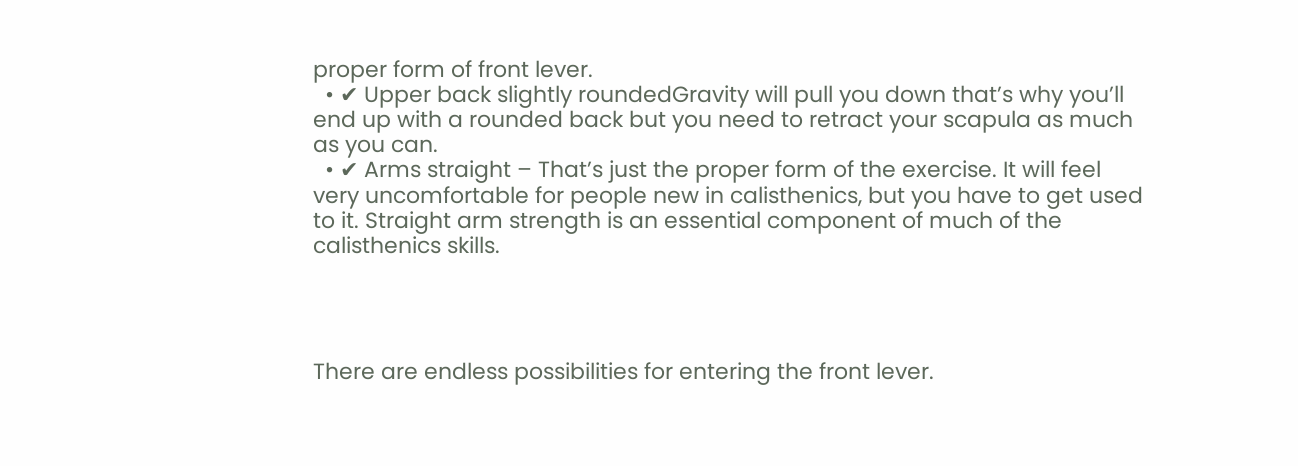proper form of front lever.
  • ✔ Upper back slightly roundedGravity will pull you down that’s why you’ll end up with a rounded back but you need to retract your scapula as much as you can.
  • ✔ Arms straight – That’s just the proper form of the exercise. It will feel very uncomfortable for people new in calisthenics, but you have to get used to it. Straight arm strength is an essential component of much of the calisthenics skills.




There are endless possibilities for entering the front lever.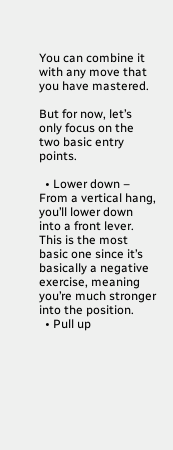You can combine it with any move that you have mastered.

But for now, let’s only focus on the two basic entry points.

  • Lower down – From a vertical hang, you’ll lower down into a front lever. This is the most basic one since it’s basically a negative exercise, meaning you’re much stronger into the position.
  • Pull up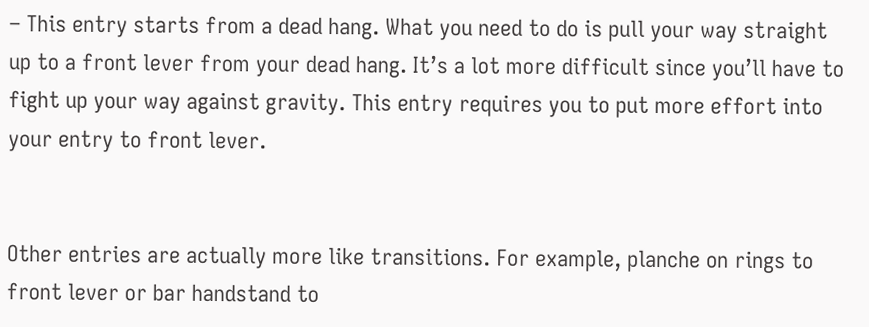– This entry starts from a dead hang. What you need to do is pull your way straight up to a front lever from your dead hang. It’s a lot more difficult since you’ll have to fight up your way against gravity. This entry requires you to put more effort into your entry to front lever.


Other entries are actually more like transitions. For example, planche on rings to front lever or bar handstand to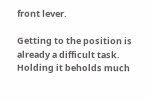front lever.

Getting to the position is already a difficult task. Holding it beholds much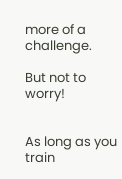more of a challenge.

But not to worry!


As long as you train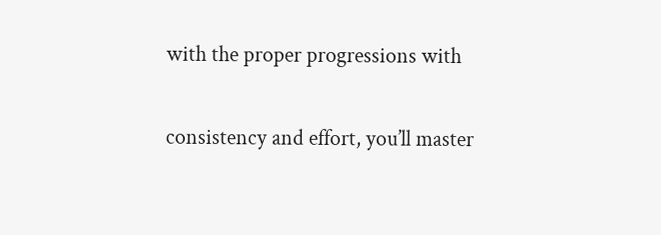with the proper progressions with

consistency and effort, you’ll master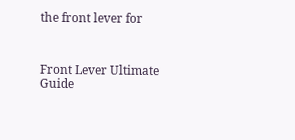the front lever for



Front Lever Ultimate Guide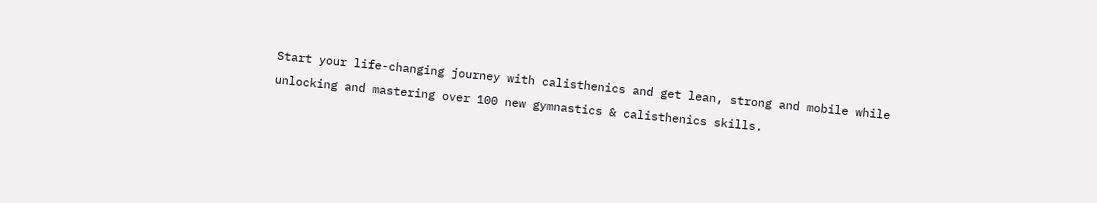Start your life-changing journey with calisthenics and get lean, strong and mobile while unlocking and mastering over 100 new gymnastics & calisthenics skills.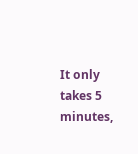It only takes 5 minutes,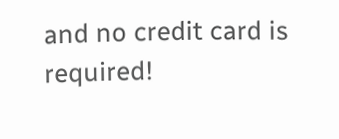and no credit card is required!